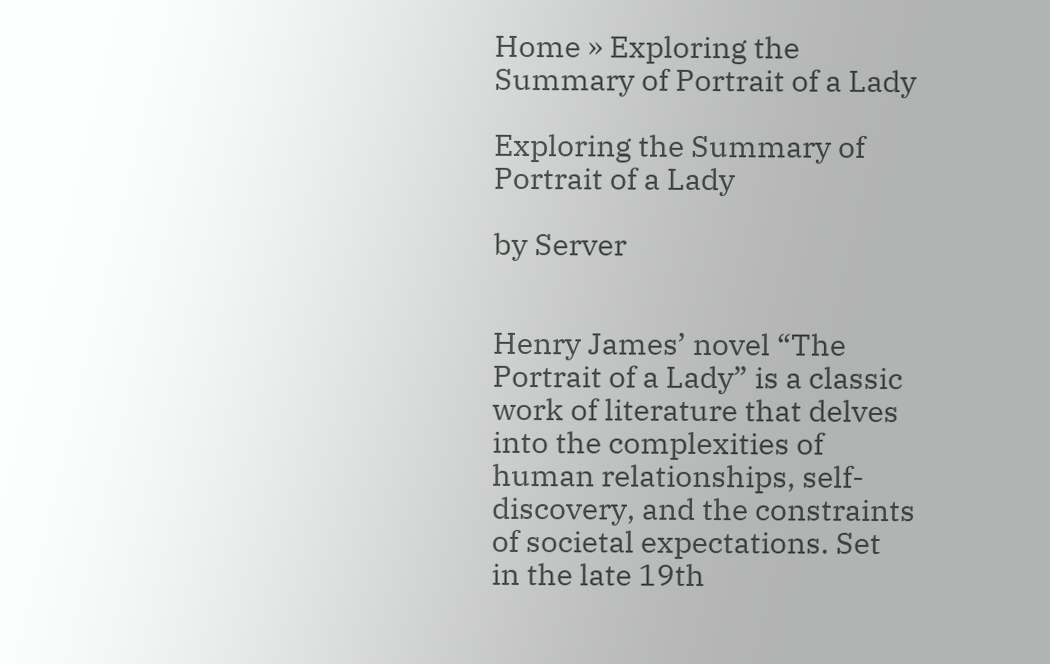Home » Exploring the Summary of Portrait of a Lady

Exploring the Summary of Portrait of a Lady

by Server


Henry James’ novel “The Portrait of a Lady” is a classic work of literature that delves into the complexities of human relationships, self-discovery, and the constraints of societal expectations. Set in the late 19th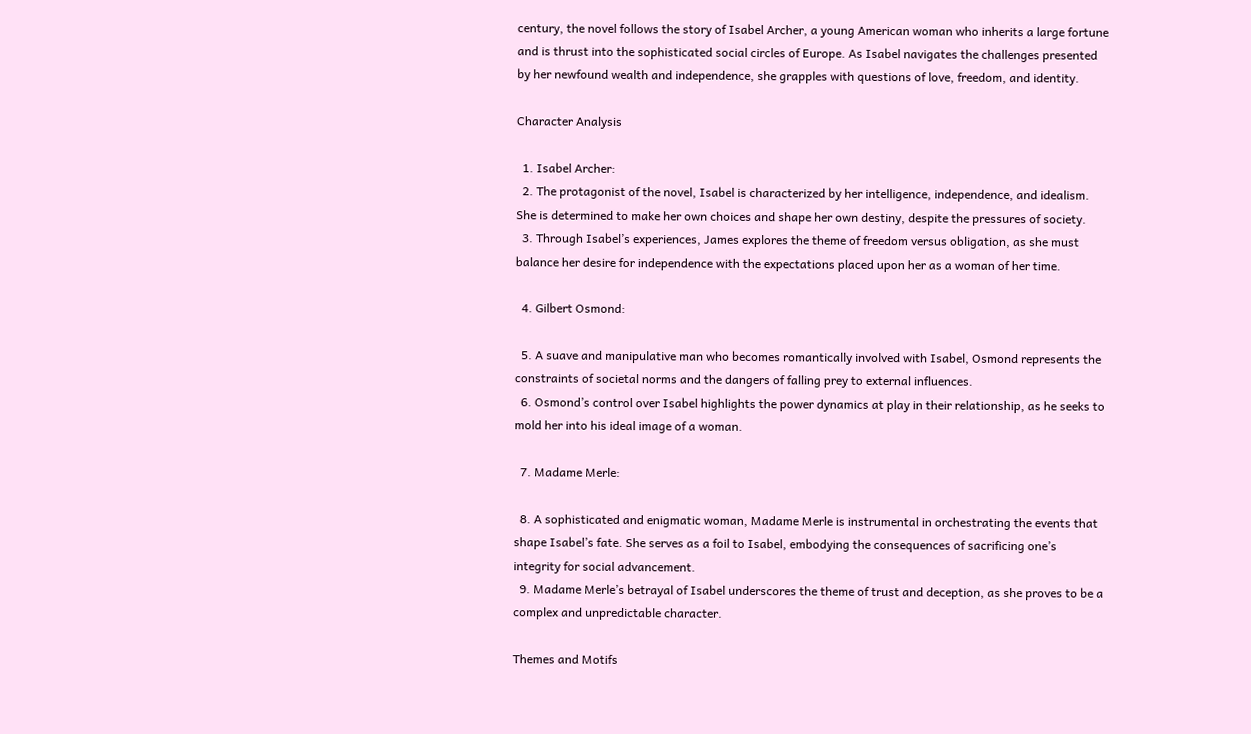century, the novel follows the story of Isabel Archer, a young American woman who inherits a large fortune and is thrust into the sophisticated social circles of Europe. As Isabel navigates the challenges presented by her newfound wealth and independence, she grapples with questions of love, freedom, and identity.

Character Analysis

  1. Isabel Archer:
  2. The protagonist of the novel, Isabel is characterized by her intelligence, independence, and idealism. She is determined to make her own choices and shape her own destiny, despite the pressures of society.
  3. Through Isabel’s experiences, James explores the theme of freedom versus obligation, as she must balance her desire for independence with the expectations placed upon her as a woman of her time.

  4. Gilbert Osmond:

  5. A suave and manipulative man who becomes romantically involved with Isabel, Osmond represents the constraints of societal norms and the dangers of falling prey to external influences.
  6. Osmond’s control over Isabel highlights the power dynamics at play in their relationship, as he seeks to mold her into his ideal image of a woman.

  7. Madame Merle:

  8. A sophisticated and enigmatic woman, Madame Merle is instrumental in orchestrating the events that shape Isabel’s fate. She serves as a foil to Isabel, embodying the consequences of sacrificing one’s integrity for social advancement.
  9. Madame Merle’s betrayal of Isabel underscores the theme of trust and deception, as she proves to be a complex and unpredictable character.

Themes and Motifs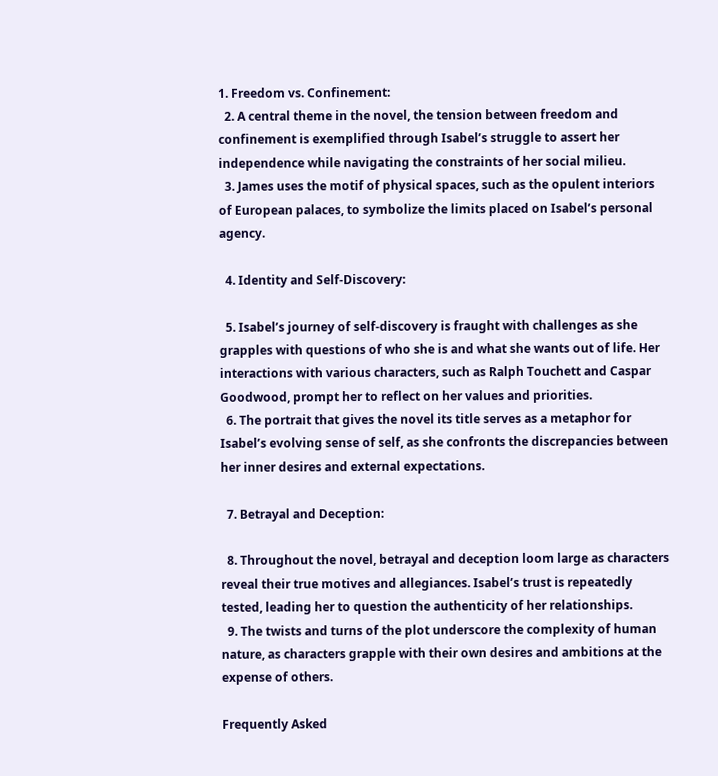1. Freedom vs. Confinement:
  2. A central theme in the novel, the tension between freedom and confinement is exemplified through Isabel’s struggle to assert her independence while navigating the constraints of her social milieu.
  3. James uses the motif of physical spaces, such as the opulent interiors of European palaces, to symbolize the limits placed on Isabel’s personal agency.

  4. Identity and Self-Discovery:

  5. Isabel’s journey of self-discovery is fraught with challenges as she grapples with questions of who she is and what she wants out of life. Her interactions with various characters, such as Ralph Touchett and Caspar Goodwood, prompt her to reflect on her values and priorities.
  6. The portrait that gives the novel its title serves as a metaphor for Isabel’s evolving sense of self, as she confronts the discrepancies between her inner desires and external expectations.

  7. Betrayal and Deception:

  8. Throughout the novel, betrayal and deception loom large as characters reveal their true motives and allegiances. Isabel’s trust is repeatedly tested, leading her to question the authenticity of her relationships.
  9. The twists and turns of the plot underscore the complexity of human nature, as characters grapple with their own desires and ambitions at the expense of others.

Frequently Asked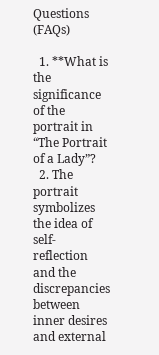Questions (FAQs)

  1. **What is the significance of the portrait in “The Portrait of a Lady”?
  2. The portrait symbolizes the idea of self-reflection and the discrepancies between inner desires and external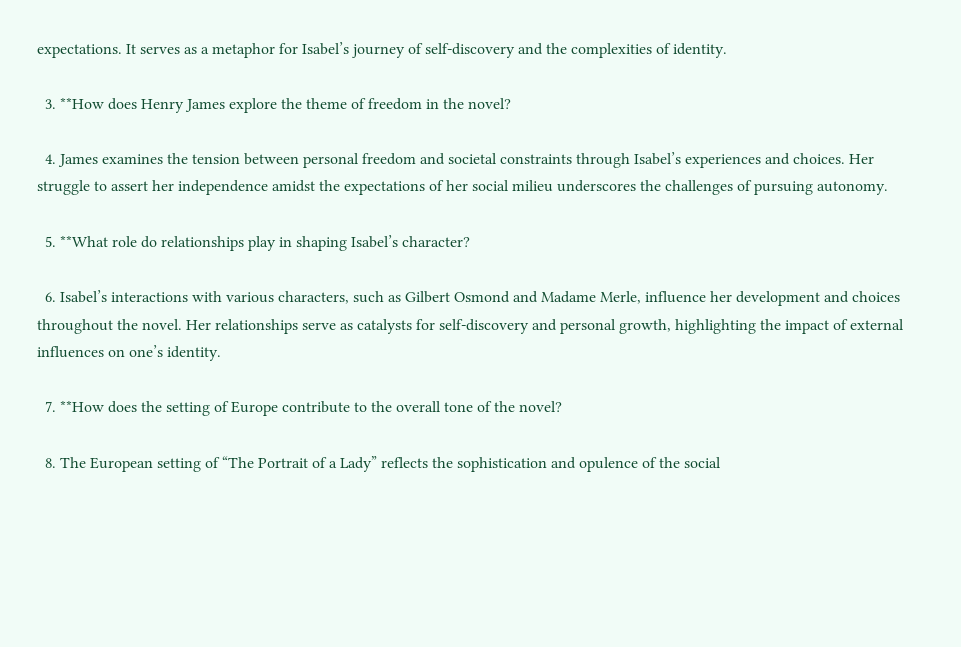expectations. It serves as a metaphor for Isabel’s journey of self-discovery and the complexities of identity.

  3. **How does Henry James explore the theme of freedom in the novel?

  4. James examines the tension between personal freedom and societal constraints through Isabel’s experiences and choices. Her struggle to assert her independence amidst the expectations of her social milieu underscores the challenges of pursuing autonomy.

  5. **What role do relationships play in shaping Isabel’s character?

  6. Isabel’s interactions with various characters, such as Gilbert Osmond and Madame Merle, influence her development and choices throughout the novel. Her relationships serve as catalysts for self-discovery and personal growth, highlighting the impact of external influences on one’s identity.

  7. **How does the setting of Europe contribute to the overall tone of the novel?

  8. The European setting of “The Portrait of a Lady” reflects the sophistication and opulence of the social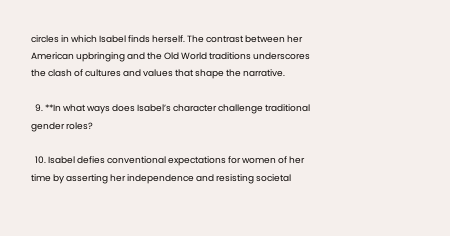circles in which Isabel finds herself. The contrast between her American upbringing and the Old World traditions underscores the clash of cultures and values that shape the narrative.

  9. **In what ways does Isabel’s character challenge traditional gender roles?

  10. Isabel defies conventional expectations for women of her time by asserting her independence and resisting societal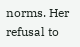norms. Her refusal to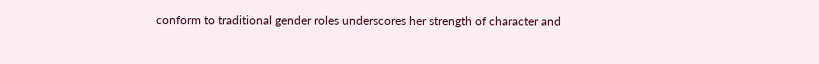conform to traditional gender roles underscores her strength of character and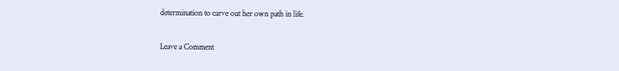determination to carve out her own path in life.

Leave a Comment